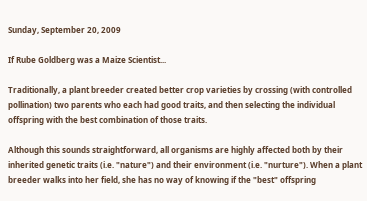Sunday, September 20, 2009

If Rube Goldberg was a Maize Scientist...

Traditionally, a plant breeder created better crop varieties by crossing (with controlled pollination) two parents who each had good traits, and then selecting the individual offspring with the best combination of those traits.

Although this sounds straightforward, all organisms are highly affected both by their inherited genetic traits (i.e. "nature") and their environment (i.e. "nurture"). When a plant breeder walks into her field, she has no way of knowing if the "best" offspring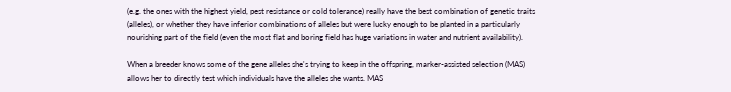(e.g. the ones with the highest yield, pest resistance or cold tolerance) really have the best combination of genetic traits (alleles), or whether they have inferior combinations of alleles but were lucky enough to be planted in a particularly nourishing part of the field (even the most flat and boring field has huge variations in water and nutrient availability).

When a breeder knows some of the gene alleles she's trying to keep in the offspring, marker-assisted selection (MAS) allows her to directly test which individuals have the alleles she wants. MAS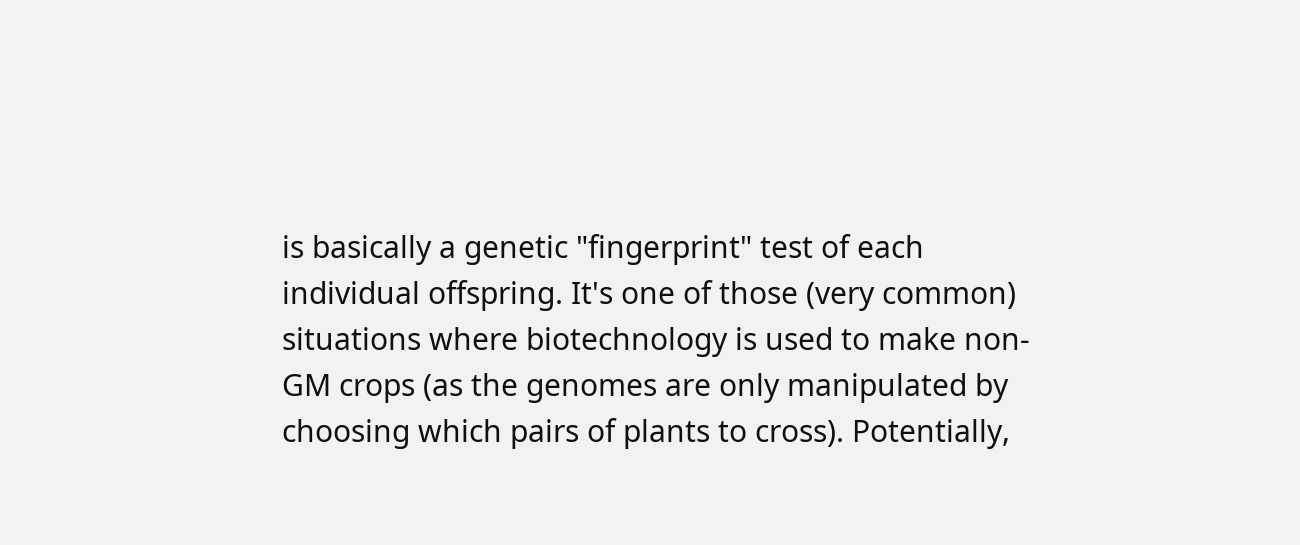is basically a genetic "fingerprint" test of each individual offspring. It's one of those (very common) situations where biotechnology is used to make non-GM crops (as the genomes are only manipulated by choosing which pairs of plants to cross). Potentially,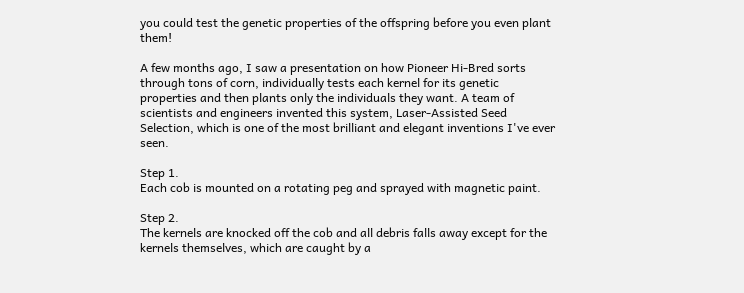you could test the genetic properties of the offspring before you even plant them!

A few months ago, I saw a presentation on how Pioneer Hi-Bred sorts through tons of corn, individually tests each kernel for its genetic properties and then plants only the individuals they want. A team of scientists and engineers invented this system, Laser-Assisted Seed Selection, which is one of the most brilliant and elegant inventions I've ever seen.

Step 1.
Each cob is mounted on a rotating peg and sprayed with magnetic paint.

Step 2.
The kernels are knocked off the cob and all debris falls away except for the kernels themselves, which are caught by a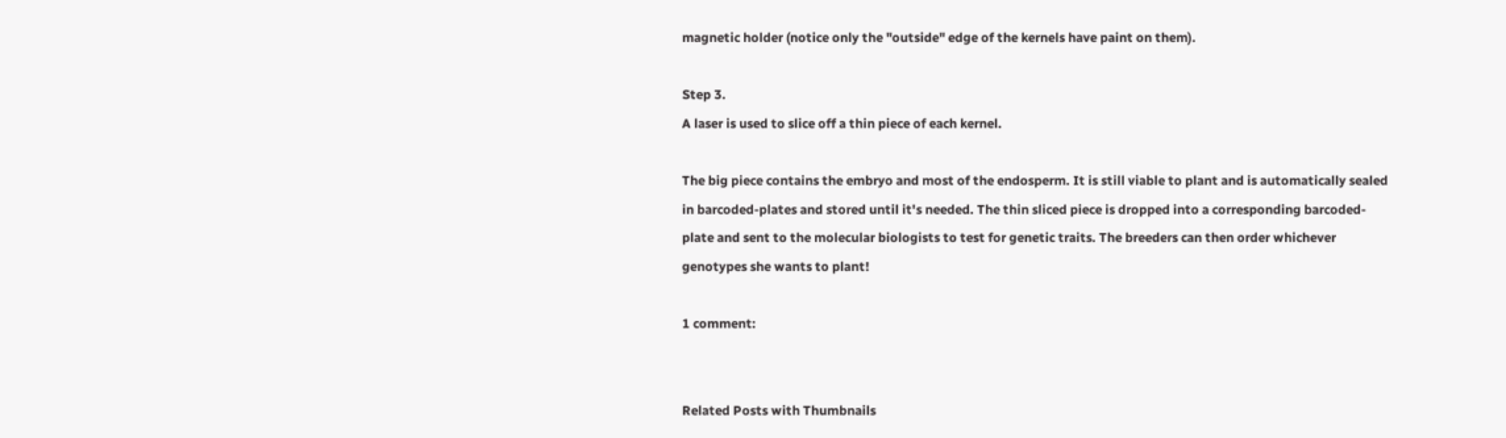magnetic holder (notice only the "outside" edge of the kernels have paint on them).

Step 3.
A laser is used to slice off a thin piece of each kernel.

The big piece contains the embryo and most of the endosperm. It is still viable to plant and is automatically sealed in barcoded-plates and stored until it's needed. The thin sliced piece is dropped into a corresponding barcoded-plate and sent to the molecular biologists to test for genetic traits. The breeders can then order whichever genotypes she wants to plant!

1 comment:


Related Posts with Thumbnails